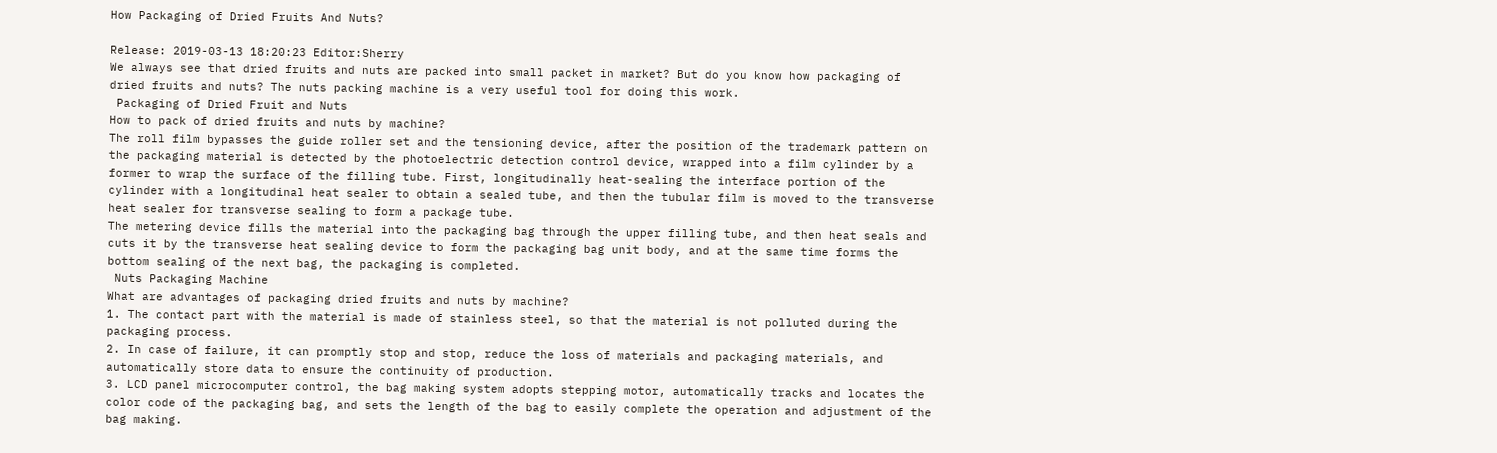How Packaging of Dried Fruits And Nuts?

Release: 2019-03-13 18:20:23 Editor:Sherry
We always see that dried fruits and nuts are packed into small packet in market? But do you know how packaging of dried fruits and nuts? The nuts packing machine is a very useful tool for doing this work.
 Packaging of Dried Fruit and Nuts
How to pack of dried fruits and nuts by machine?
The roll film bypasses the guide roller set and the tensioning device, after the position of the trademark pattern on the packaging material is detected by the photoelectric detection control device, wrapped into a film cylinder by a former to wrap the surface of the filling tube. First, longitudinally heat-sealing the interface portion of the cylinder with a longitudinal heat sealer to obtain a sealed tube, and then the tubular film is moved to the transverse heat sealer for transverse sealing to form a package tube.
The metering device fills the material into the packaging bag through the upper filling tube, and then heat seals and cuts it by the transverse heat sealing device to form the packaging bag unit body, and at the same time forms the bottom sealing of the next bag, the packaging is completed.
 Nuts Packaging Machine
What are advantages of packaging dried fruits and nuts by machine?
1. The contact part with the material is made of stainless steel, so that the material is not polluted during the packaging process.
2. In case of failure, it can promptly stop and stop, reduce the loss of materials and packaging materials, and automatically store data to ensure the continuity of production.
3. LCD panel microcomputer control, the bag making system adopts stepping motor, automatically tracks and locates the color code of the packaging bag, and sets the length of the bag to easily complete the operation and adjustment of the bag making.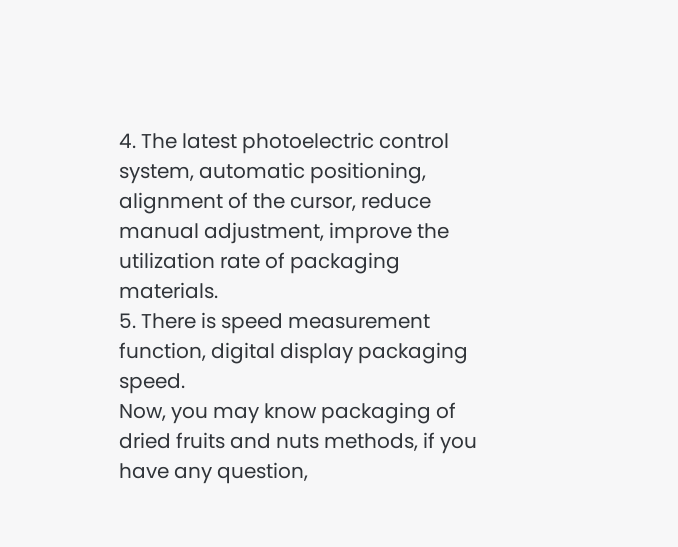4. The latest photoelectric control system, automatic positioning, alignment of the cursor, reduce manual adjustment, improve the utilization rate of packaging materials.
5. There is speed measurement function, digital display packaging speed.
Now, you may know packaging of dried fruits and nuts methods, if you have any question,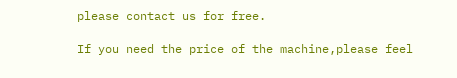please contact us for free.

If you need the price of the machine,please feel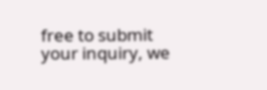free to submit your inquiry, we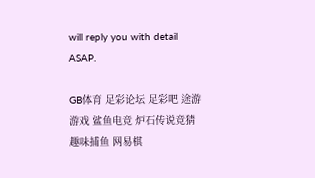will reply you with detail ASAP.

GB体育 足彩论坛 足彩吧 途游游戏 鲨鱼电竞 炉石传说竞猜 趣味捕鱼 网易棋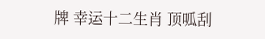牌 幸运十二生肖 顶呱刮